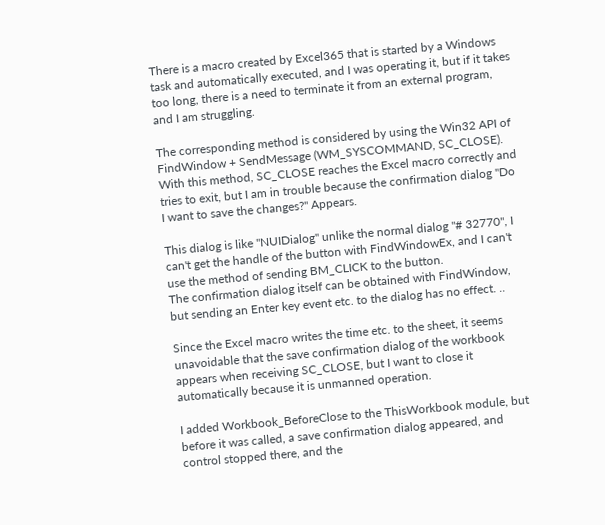There is a macro created by Excel365 that is started by a Windows task and automatically executed, and I was operating it, but if it takes too long, there is a need to terminate it from an external program, and I am struggling.

The corresponding method is considered by using the Win32 API of FindWindow + SendMessage (WM_SYSCOMMAND, SC_CLOSE).
With this method, SC_CLOSE reaches the Excel macro correctly and tries to exit, but I am in trouble because the confirmation dialog "Do I want to save the changes?" Appears.

This dialog is like "NUIDialog" unlike the normal dialog "# 32770", I can't get the handle of the button with FindWindowEx, and I can't use the method of sending BM_CLICK to the button.
The confirmation dialog itself can be obtained with FindWindow, but sending an Enter key event etc. to the dialog has no effect. ..

Since the Excel macro writes the time etc. to the sheet, it seems unavoidable that the save confirmation dialog of the workbook appears when receiving SC_CLOSE, but I want to close it automatically because it is unmanned operation.

I added Workbook_BeforeClose to the ThisWorkbook module, but before it was called, a save confirmation dialog appeared, and control stopped there, and the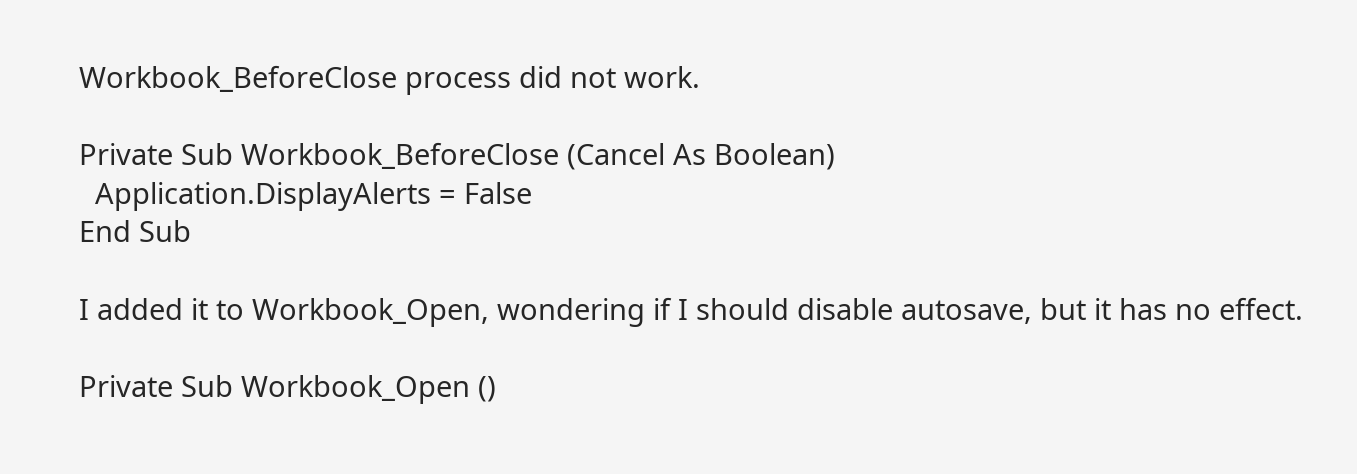Workbook_BeforeClose process did not work.

Private Sub Workbook_BeforeClose (Cancel As Boolean)
  Application.DisplayAlerts = False
End Sub

I added it to Workbook_Open, wondering if I should disable autosave, but it has no effect.

Private Sub Workbook_Open ()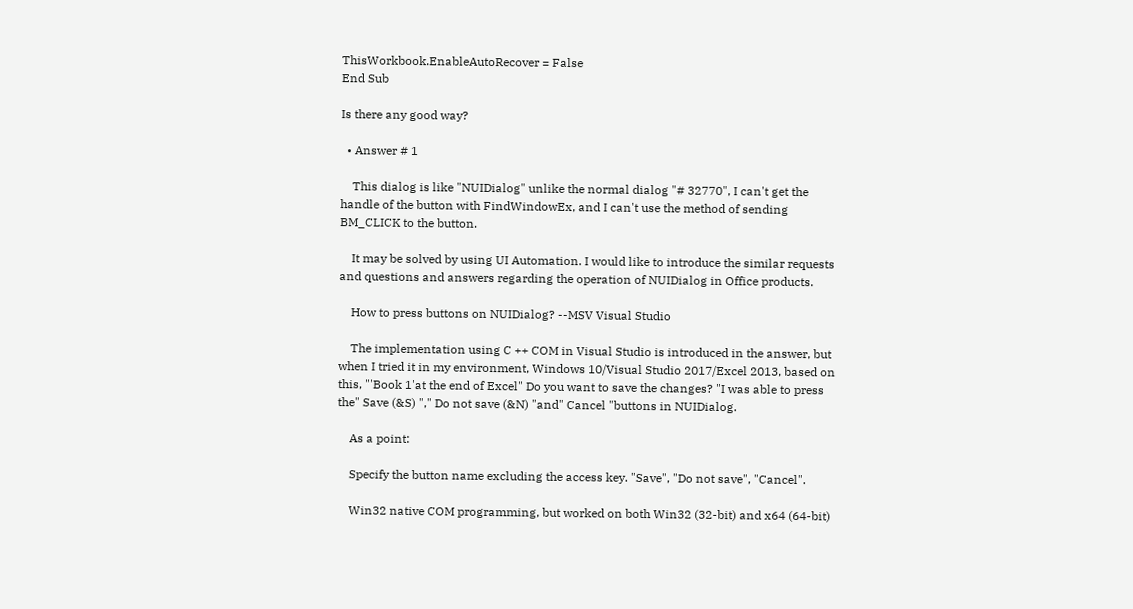ThisWorkbook.EnableAutoRecover = False
End Sub

Is there any good way?

  • Answer # 1

    This dialog is like "NUIDialog" unlike the normal dialog "# 32770", I can't get the handle of the button with FindWindowEx, and I can't use the method of sending BM_CLICK to the button.

    It may be solved by using UI Automation. I would like to introduce the similar requests and questions and answers regarding the operation of NUIDialog in Office products.

    How to press buttons on NUIDialog? --MSV Visual Studio

    The implementation using C ++ COM in Visual Studio is introduced in the answer, but when I tried it in my environment, Windows 10/Visual Studio 2017/Excel 2013, based on this, "'Book 1'at the end of Excel" Do you want to save the changes? "I was able to press the" Save (&S) "," Do not save (&N) "and" Cancel "buttons in NUIDialog.

    As a point:

    Specify the button name excluding the access key. "Save", "Do not save", "Cancel".

    Win32 native COM programming, but worked on both Win32 (32-bit) and x64 (64-bit)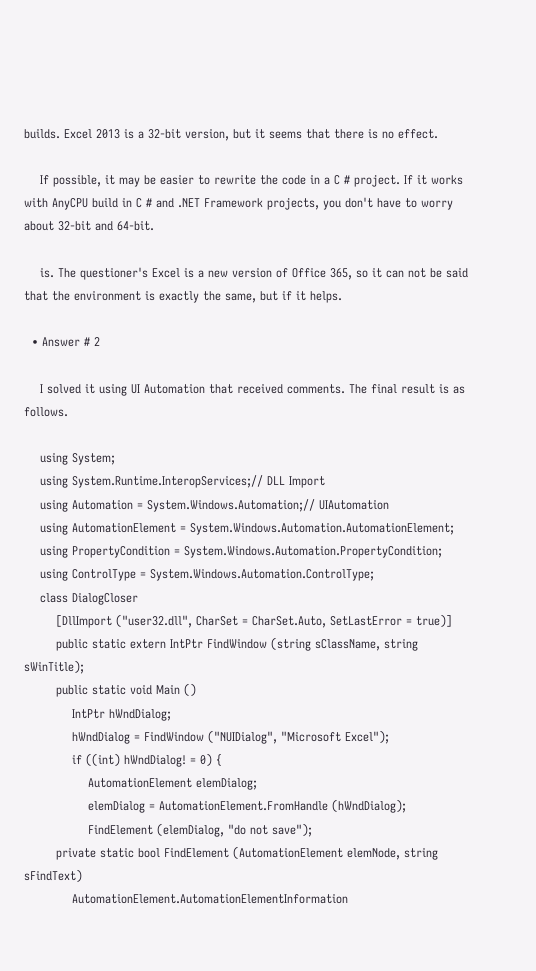builds. Excel 2013 is a 32-bit version, but it seems that there is no effect.

    If possible, it may be easier to rewrite the code in a C # project. If it works with AnyCPU build in C # and .NET Framework projects, you don't have to worry about 32-bit and 64-bit.

    is. The questioner's Excel is a new version of Office 365, so it can not be said that the environment is exactly the same, but if it helps.

  • Answer # 2

    I solved it using UI Automation that received comments. The final result is as follows.

    using System;
    using System.Runtime.InteropServices;// DLL Import
    using Automation = System.Windows.Automation;// UIAutomation
    using AutomationElement = System.Windows.Automation.AutomationElement;
    using PropertyCondition = System.Windows.Automation.PropertyCondition;
    using ControlType = System.Windows.Automation.ControlType;
    class DialogCloser
        [DllImport ("user32.dll", CharSet = CharSet.Auto, SetLastError = true)]
        public static extern IntPtr FindWindow (string sClassName, string sWinTitle);
        public static void Main ()
            IntPtr hWndDialog;
            hWndDialog = FindWindow ("NUIDialog", "Microsoft Excel");
            if ((int) hWndDialog! = 0) {
                AutomationElement elemDialog;
                elemDialog = AutomationElement.FromHandle (hWndDialog);
                FindElement (elemDialog, "do not save");
        private static bool FindElement (AutomationElement elemNode, string sFindText)
            AutomationElement.AutomationElementInformation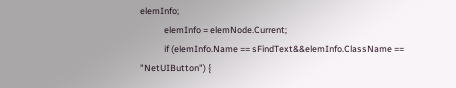elemInfo;
            elemInfo = elemNode.Current;
            if (elemInfo.Name == sFindText&&elemInfo.ClassName == "NetUIButton") {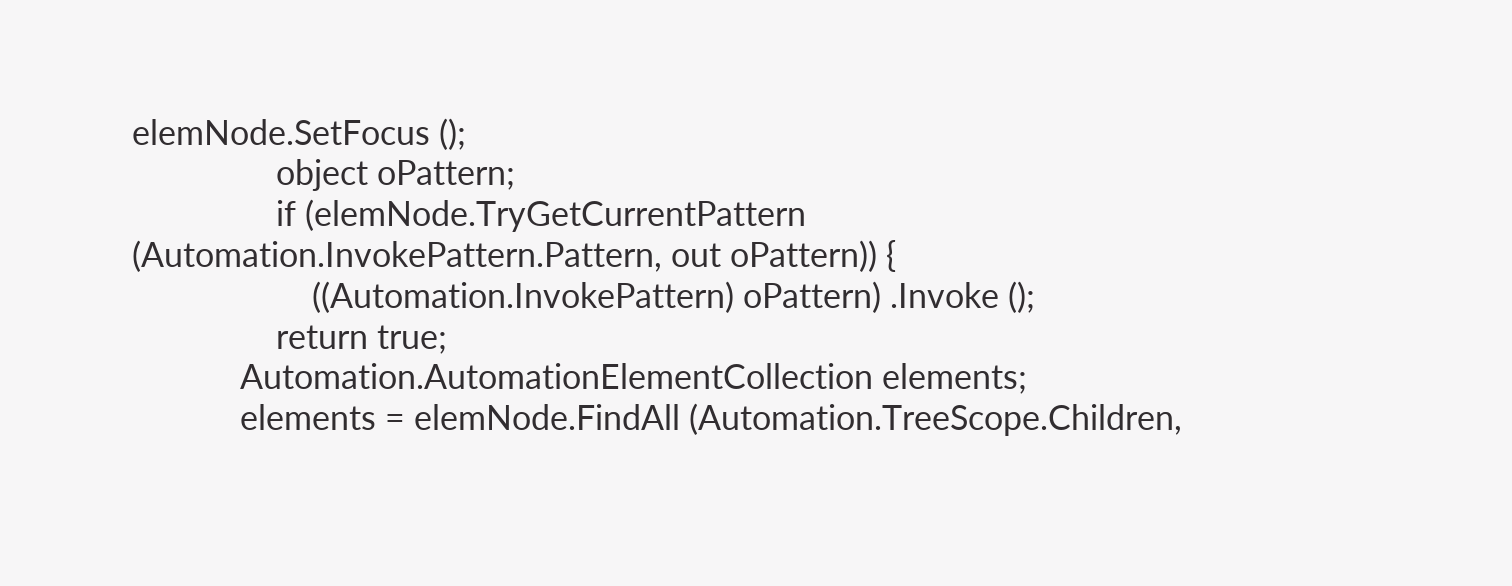elemNode.SetFocus ();
                object oPattern;
                if (elemNode.TryGetCurrentPattern (Automation.InvokePattern.Pattern, out oPattern)) {
                    ((Automation.InvokePattern) oPattern) .Invoke ();
                return true;
            Automation.AutomationElementCollection elements;
            elements = elemNode.FindAll (Automation.TreeScope.Children,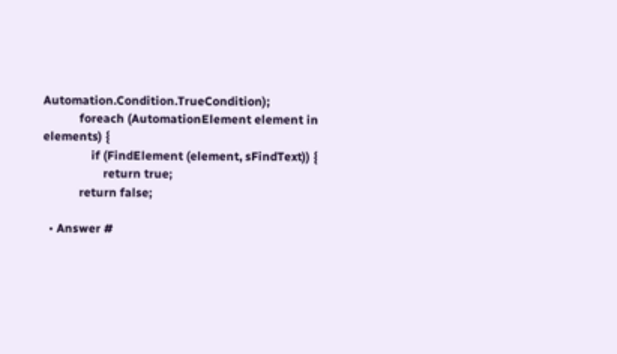Automation.Condition.TrueCondition);
            foreach (AutomationElement element in elements) {
                if (FindElement (element, sFindText)) {
                    return true;
            return false;

  • Answer #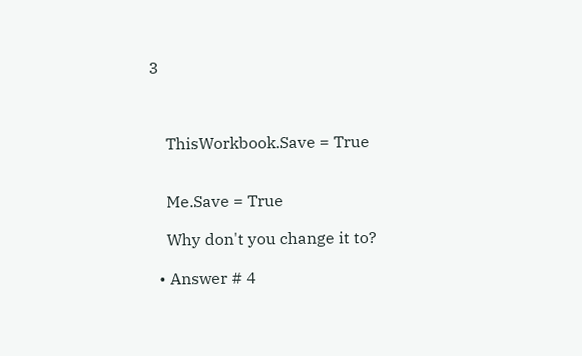3



    ThisWorkbook.Save = True


    Me.Save = True

    Why don't you change it to?

  • Answer # 4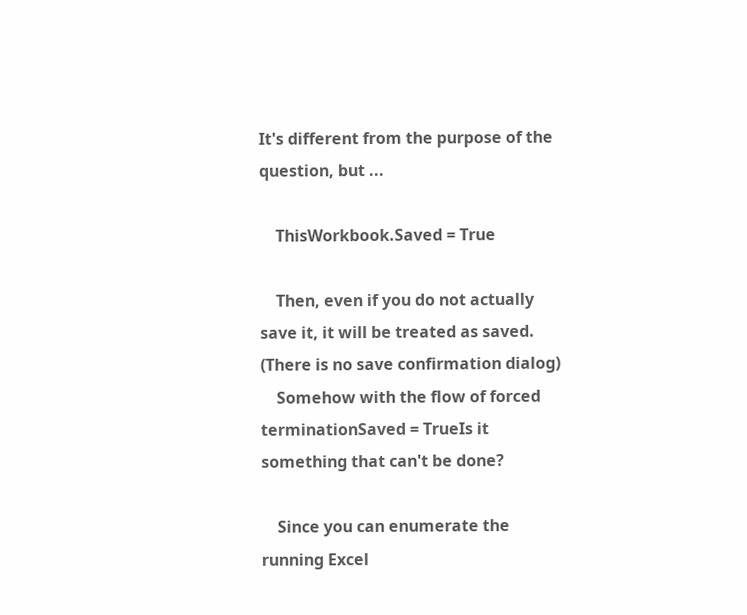It's different from the purpose of the question, but ...

    ThisWorkbook.Saved = True

    Then, even if you do not actually save it, it will be treated as saved. (There is no save confirmation dialog)
    Somehow with the flow of forced terminationSaved = TrueIs it something that can't be done?

    Since you can enumerate the running Excel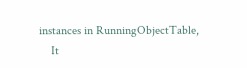instances in RunningObjectTable,
    It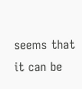seems that it can be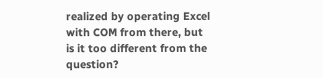realized by operating Excel with COM from there, but is it too different from the question?